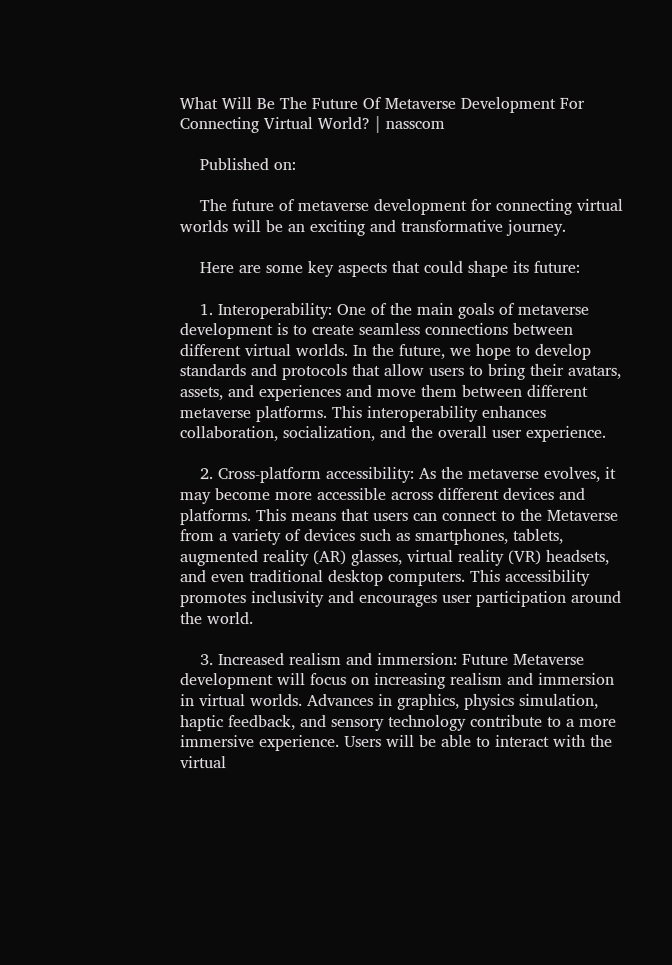What Will Be The Future Of Metaverse Development For Connecting Virtual World? | nasscom

    Published on:

    The future of metaverse development for connecting virtual worlds will be an exciting and transformative journey.

    Here are some key aspects that could shape its future:

    1. Interoperability: One of the main goals of metaverse development is to create seamless connections between different virtual worlds. In the future, we hope to develop standards and protocols that allow users to bring their avatars, assets, and experiences and move them between different metaverse platforms. This interoperability enhances collaboration, socialization, and the overall user experience.

    2. Cross-platform accessibility: As the metaverse evolves, it may become more accessible across different devices and platforms. This means that users can connect to the Metaverse from a variety of devices such as smartphones, tablets, augmented reality (AR) glasses, virtual reality (VR) headsets, and even traditional desktop computers. This accessibility promotes inclusivity and encourages user participation around the world.

    3. Increased realism and immersion: Future Metaverse development will focus on increasing realism and immersion in virtual worlds. Advances in graphics, physics simulation, haptic feedback, and sensory technology contribute to a more immersive experience. Users will be able to interact with the virtual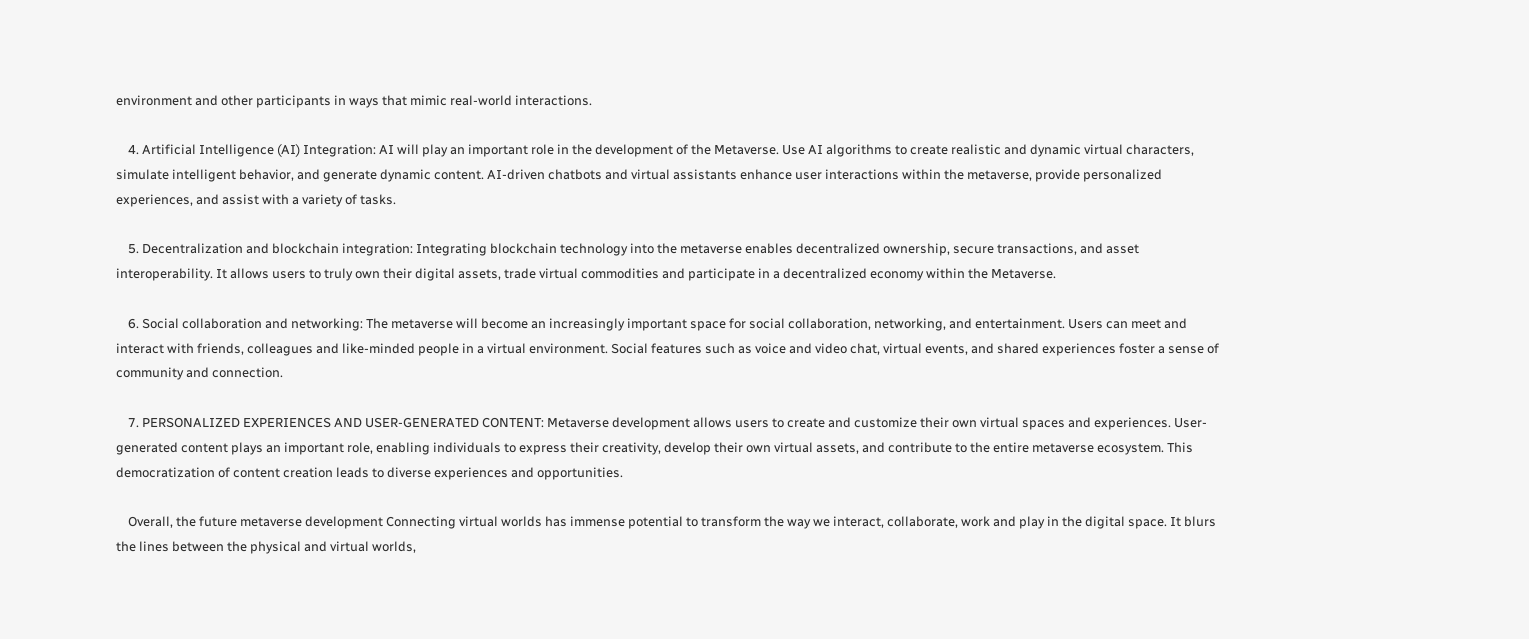environment and other participants in ways that mimic real-world interactions.

    4. Artificial Intelligence (AI) Integration: AI will play an important role in the development of the Metaverse. Use AI algorithms to create realistic and dynamic virtual characters, simulate intelligent behavior, and generate dynamic content. AI-driven chatbots and virtual assistants enhance user interactions within the metaverse, provide personalized experiences, and assist with a variety of tasks.

    5. Decentralization and blockchain integration: Integrating blockchain technology into the metaverse enables decentralized ownership, secure transactions, and asset interoperability. It allows users to truly own their digital assets, trade virtual commodities and participate in a decentralized economy within the Metaverse.

    6. Social collaboration and networking: The metaverse will become an increasingly important space for social collaboration, networking, and entertainment. Users can meet and interact with friends, colleagues and like-minded people in a virtual environment. Social features such as voice and video chat, virtual events, and shared experiences foster a sense of community and connection.

    7. PERSONALIZED EXPERIENCES AND USER-GENERATED CONTENT: Metaverse development allows users to create and customize their own virtual spaces and experiences. User-generated content plays an important role, enabling individuals to express their creativity, develop their own virtual assets, and contribute to the entire metaverse ecosystem. This democratization of content creation leads to diverse experiences and opportunities.

    Overall, the future metaverse development Connecting virtual worlds has immense potential to transform the way we interact, collaborate, work and play in the digital space. It blurs the lines between the physical and virtual worlds,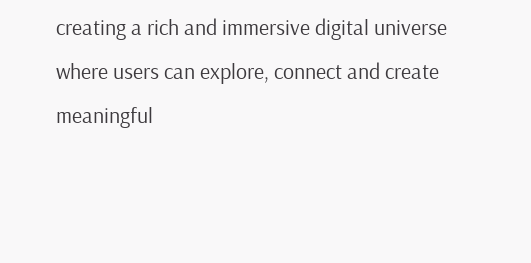creating a rich and immersive digital universe where users can explore, connect and create meaningful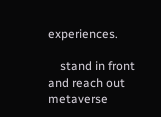experiences.

    stand in front and reach out metaverse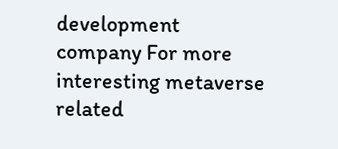development company For more interesting metaverse related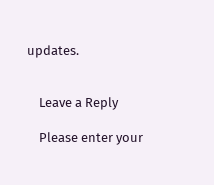updates.


    Leave a Reply

    Please enter your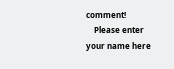comment!
    Please enter your name here